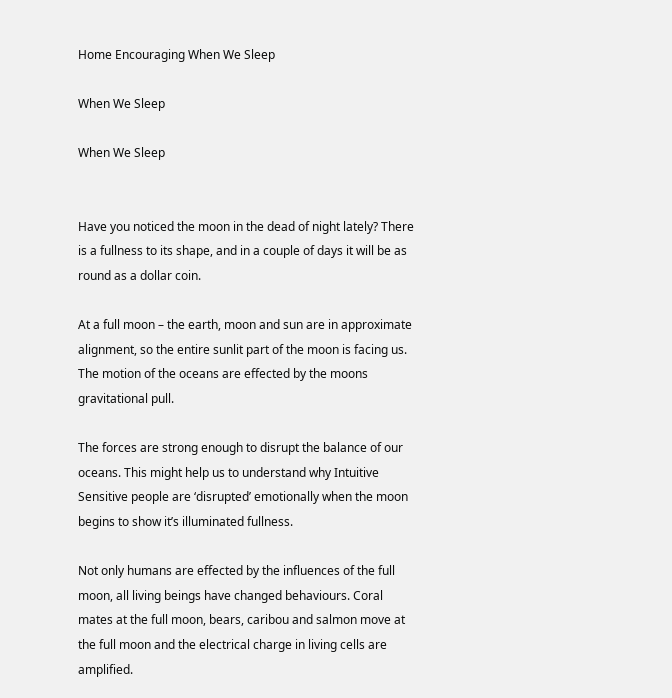Home Encouraging When We Sleep

When We Sleep

When We Sleep


Have you noticed the moon in the dead of night lately? There is a fullness to its shape, and in a couple of days it will be as round as a dollar coin.

At a full moon – the earth, moon and sun are in approximate alignment, so the entire sunlit part of the moon is facing us. The motion of the oceans are effected by the moons gravitational pull.

The forces are strong enough to disrupt the balance of our oceans. This might help us to understand why Intuitive Sensitive people are ‘disrupted’ emotionally when the moon begins to show it’s illuminated fullness.

Not only humans are effected by the influences of the full moon, all living beings have changed behaviours. Coral mates at the full moon, bears, caribou and salmon move at the full moon and the electrical charge in living cells are amplified.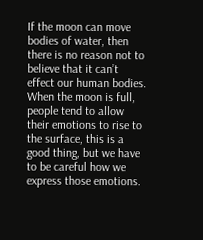If the moon can move bodies of water, then there is no reason not to believe that it can’t effect our human bodies. When the moon is full, people tend to allow their emotions to rise to the surface, this is a good thing, but we have to be careful how we express those emotions.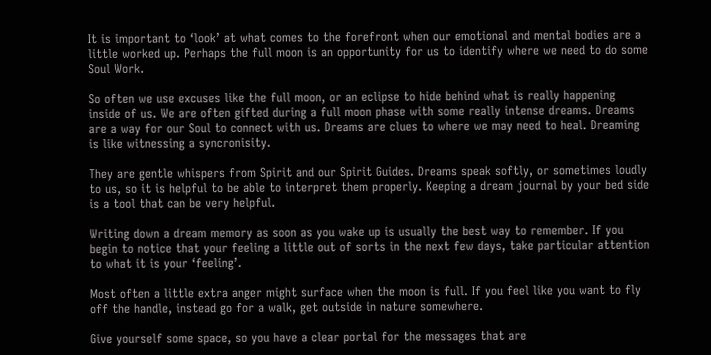It is important to ‘look’ at what comes to the forefront when our emotional and mental bodies are a little worked up. Perhaps the full moon is an opportunity for us to identify where we need to do some Soul Work.

So often we use excuses like the full moon, or an eclipse to hide behind what is really happening inside of us. We are often gifted during a full moon phase with some really intense dreams. Dreams are a way for our Soul to connect with us. Dreams are clues to where we may need to heal. Dreaming is like witnessing a syncronisity.

They are gentle whispers from Spirit and our Spirit Guides. Dreams speak softly, or sometimes loudly to us, so it is helpful to be able to interpret them properly. Keeping a dream journal by your bed side is a tool that can be very helpful.

Writing down a dream memory as soon as you wake up is usually the best way to remember. If you begin to notice that your feeling a little out of sorts in the next few days, take particular attention to what it is your ‘feeling’.

Most often a little extra anger might surface when the moon is full. If you feel like you want to fly off the handle, instead go for a walk, get outside in nature somewhere.

Give yourself some space, so you have a clear portal for the messages that are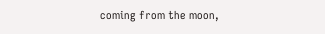coming from the moon,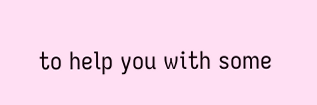to help you with some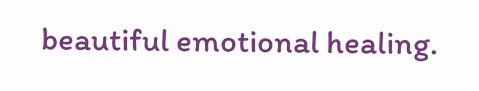beautiful emotional healing.